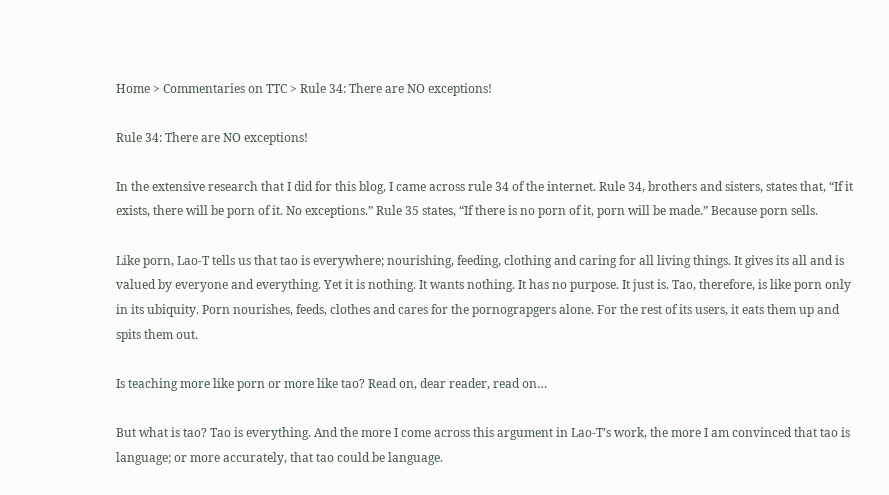Home > Commentaries on TTC > Rule 34: There are NO exceptions!

Rule 34: There are NO exceptions!

In the extensive research that I did for this blog, I came across rule 34 of the internet. Rule 34, brothers and sisters, states that, “If it exists, there will be porn of it. No exceptions.” Rule 35 states, “If there is no porn of it, porn will be made.” Because porn sells.

Like porn, Lao-T tells us that tao is everywhere; nourishing, feeding, clothing and caring for all living things. It gives its all and is valued by everyone and everything. Yet it is nothing. It wants nothing. It has no purpose. It just is. Tao, therefore, is like porn only in its ubiquity. Porn nourishes, feeds, clothes and cares for the pornograpgers alone. For the rest of its users, it eats them up and spits them out.

Is teaching more like porn or more like tao? Read on, dear reader, read on…

But what is tao? Tao is everything. And the more I come across this argument in Lao-T’s work, the more I am convinced that tao is language; or more accurately, that tao could be language.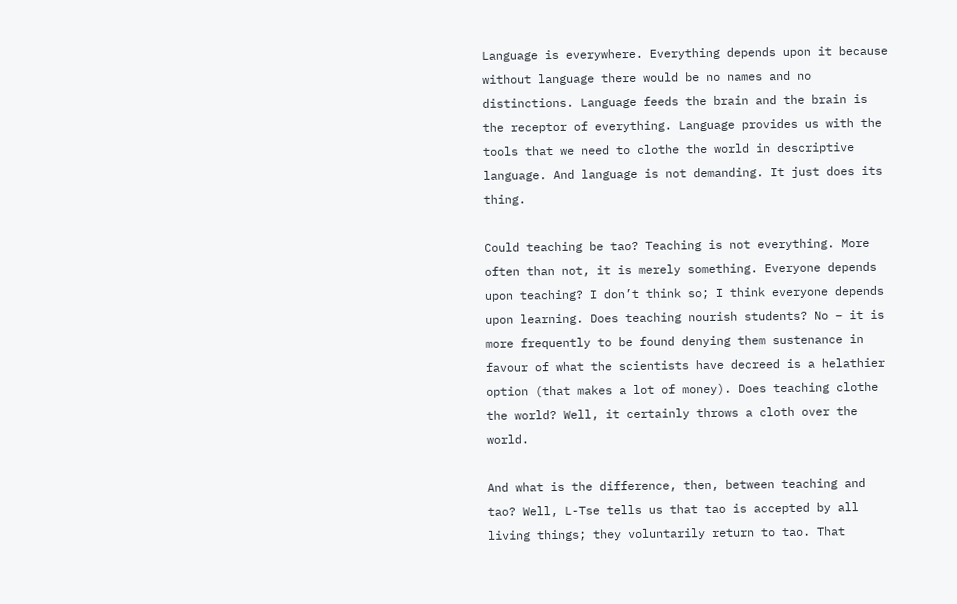Language is everywhere. Everything depends upon it because without language there would be no names and no distinctions. Language feeds the brain and the brain is the receptor of everything. Language provides us with the tools that we need to clothe the world in descriptive language. And language is not demanding. It just does its thing.

Could teaching be tao? Teaching is not everything. More often than not, it is merely something. Everyone depends upon teaching? I don’t think so; I think everyone depends upon learning. Does teaching nourish students? No – it is more frequently to be found denying them sustenance in favour of what the scientists have decreed is a helathier option (that makes a lot of money). Does teaching clothe the world? Well, it certainly throws a cloth over the world.

And what is the difference, then, between teaching and tao? Well, L-Tse tells us that tao is accepted by all living things; they voluntarily return to tao. That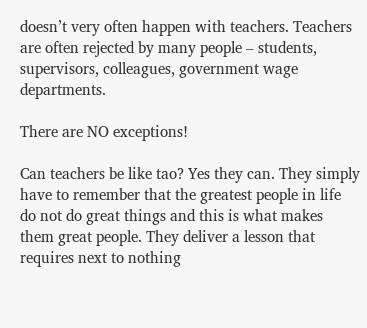doesn’t very often happen with teachers. Teachers are often rejected by many people – students, supervisors, colleagues, government wage departments.

There are NO exceptions!

Can teachers be like tao? Yes they can. They simply have to remember that the greatest people in life do not do great things and this is what makes them great people. They deliver a lesson that requires next to nothing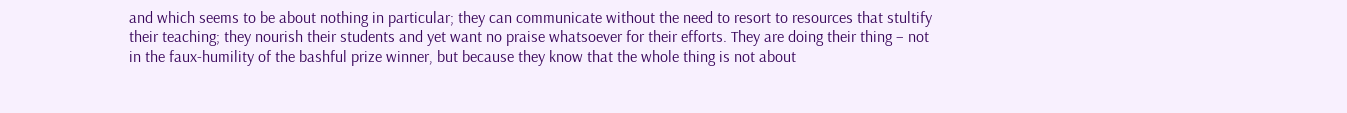and which seems to be about nothing in particular; they can communicate without the need to resort to resources that stultify their teaching; they nourish their students and yet want no praise whatsoever for their efforts. They are doing their thing – not in the faux-humility of the bashful prize winner, but because they know that the whole thing is not about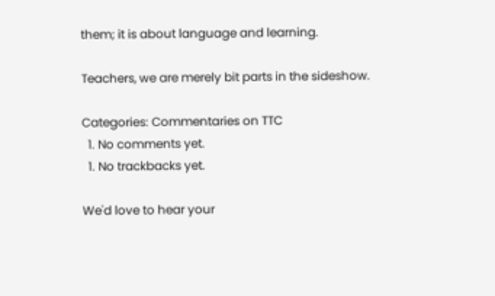them; it is about language and learning.

Teachers, we are merely bit parts in the sideshow.

Categories: Commentaries on TTC
  1. No comments yet.
  1. No trackbacks yet.

We'd love to hear your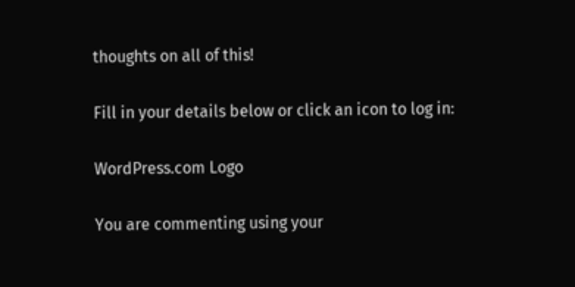thoughts on all of this!

Fill in your details below or click an icon to log in:

WordPress.com Logo

You are commenting using your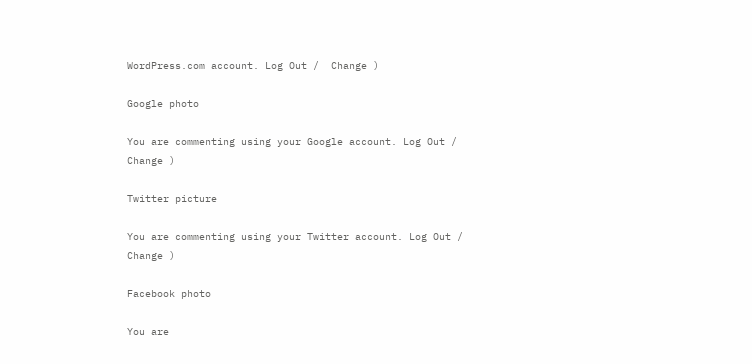WordPress.com account. Log Out /  Change )

Google photo

You are commenting using your Google account. Log Out /  Change )

Twitter picture

You are commenting using your Twitter account. Log Out /  Change )

Facebook photo

You are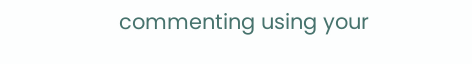commenting using your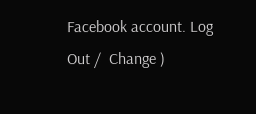Facebook account. Log Out /  Change )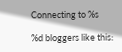Connecting to %s

%d bloggers like this: